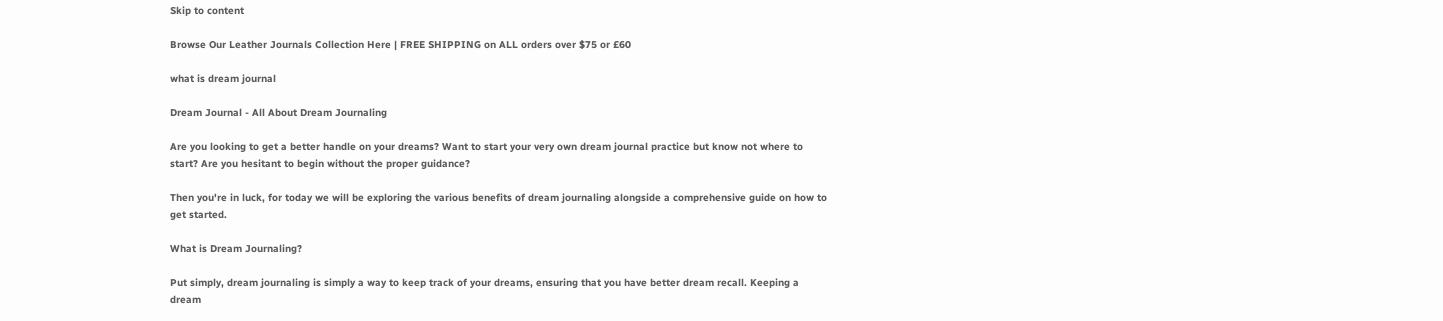Skip to content

Browse Our Leather Journals Collection Here | FREE SHIPPING on ALL orders over $75 or £60

what is dream journal

Dream Journal - All About Dream Journaling

Are you looking to get a better handle on your dreams? Want to start your very own dream journal practice but know not where to start? Are you hesitant to begin without the proper guidance?

Then you're in luck, for today we will be exploring the various benefits of dream journaling alongside a comprehensive guide on how to get started.

What is Dream Journaling?

Put simply, dream journaling is simply a way to keep track of your dreams, ensuring that you have better dream recall. Keeping a dream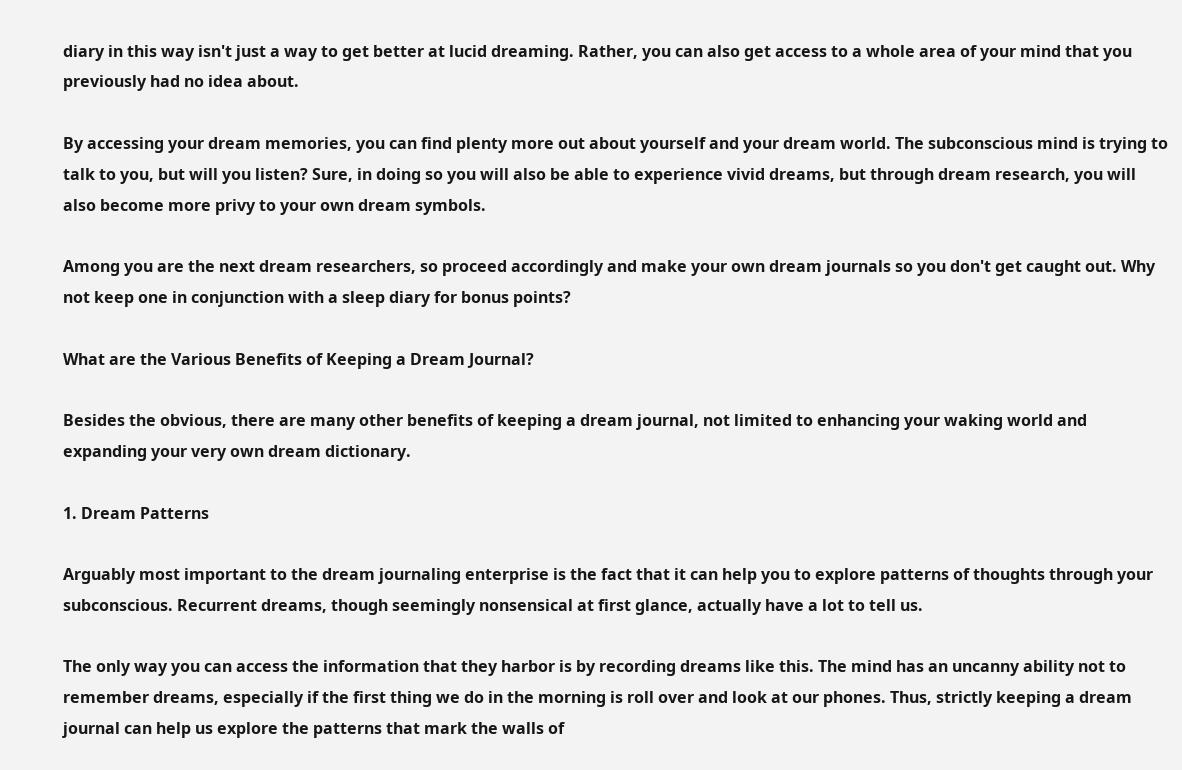diary in this way isn't just a way to get better at lucid dreaming. Rather, you can also get access to a whole area of your mind that you previously had no idea about.

By accessing your dream memories, you can find plenty more out about yourself and your dream world. The subconscious mind is trying to talk to you, but will you listen? Sure, in doing so you will also be able to experience vivid dreams, but through dream research, you will also become more privy to your own dream symbols.

Among you are the next dream researchers, so proceed accordingly and make your own dream journals so you don't get caught out. Why not keep one in conjunction with a sleep diary for bonus points?

What are the Various Benefits of Keeping a Dream Journal?

Besides the obvious, there are many other benefits of keeping a dream journal, not limited to enhancing your waking world and expanding your very own dream dictionary.

1. Dream Patterns

Arguably most important to the dream journaling enterprise is the fact that it can help you to explore patterns of thoughts through your subconscious. Recurrent dreams, though seemingly nonsensical at first glance, actually have a lot to tell us.

The only way you can access the information that they harbor is by recording dreams like this. The mind has an uncanny ability not to remember dreams, especially if the first thing we do in the morning is roll over and look at our phones. Thus, strictly keeping a dream journal can help us explore the patterns that mark the walls of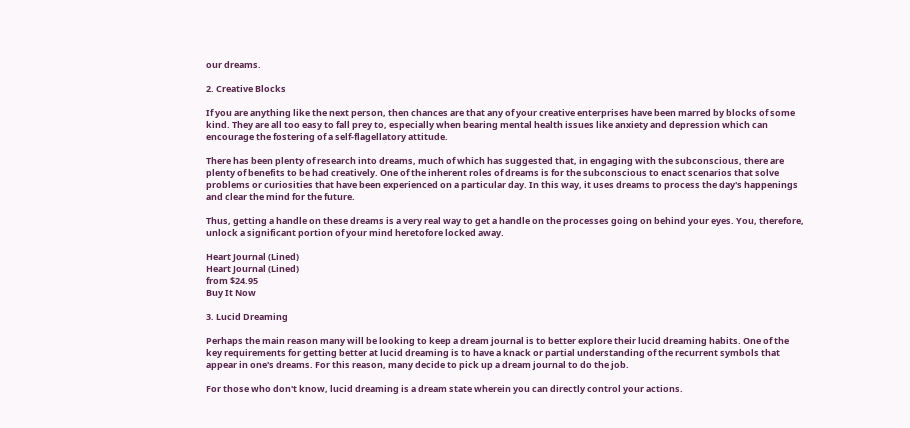our dreams.

2. Creative Blocks

If you are anything like the next person, then chances are that any of your creative enterprises have been marred by blocks of some kind. They are all too easy to fall prey to, especially when bearing mental health issues like anxiety and depression which can encourage the fostering of a self-flagellatory attitude.

There has been plenty of research into dreams, much of which has suggested that, in engaging with the subconscious, there are plenty of benefits to be had creatively. One of the inherent roles of dreams is for the subconscious to enact scenarios that solve problems or curiosities that have been experienced on a particular day. In this way, it uses dreams to process the day's happenings and clear the mind for the future.

Thus, getting a handle on these dreams is a very real way to get a handle on the processes going on behind your eyes. You, therefore, unlock a significant portion of your mind heretofore locked away.

Heart Journal (Lined)
Heart Journal (Lined)
from $24.95
Buy It Now

3. Lucid Dreaming

Perhaps the main reason many will be looking to keep a dream journal is to better explore their lucid dreaming habits. One of the key requirements for getting better at lucid dreaming is to have a knack or partial understanding of the recurrent symbols that appear in one's dreams. For this reason, many decide to pick up a dream journal to do the job.

For those who don't know, lucid dreaming is a dream state wherein you can directly control your actions.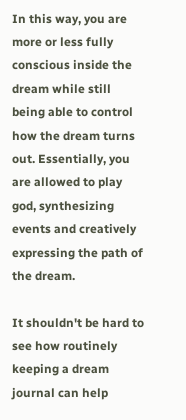In this way, you are more or less fully conscious inside the dream while still being able to control how the dream turns out. Essentially, you are allowed to play god, synthesizing events and creatively expressing the path of the dream.

It shouldn't be hard to see how routinely keeping a dream journal can help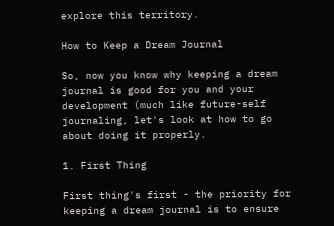explore this territory.

How to Keep a Dream Journal

So, now you know why keeping a dream journal is good for you and your development (much like future-self journaling, let's look at how to go about doing it properly.

1. First Thing

First thing's first - the priority for keeping a dream journal is to ensure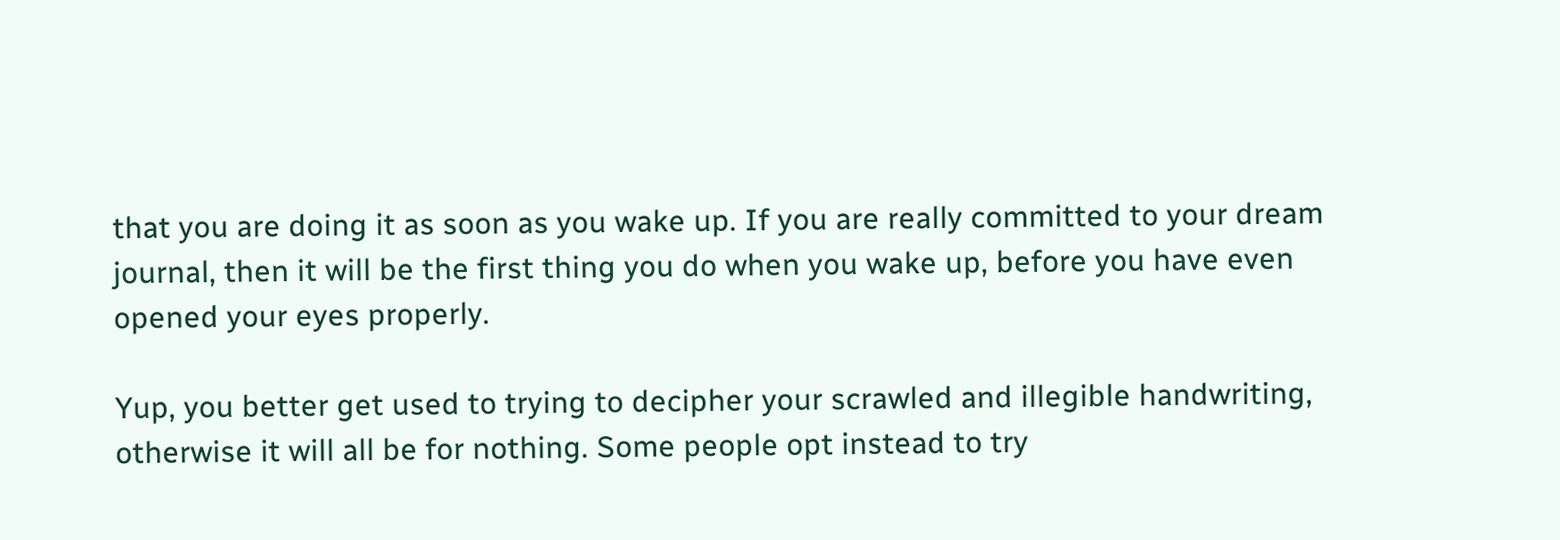that you are doing it as soon as you wake up. If you are really committed to your dream journal, then it will be the first thing you do when you wake up, before you have even opened your eyes properly.

Yup, you better get used to trying to decipher your scrawled and illegible handwriting, otherwise it will all be for nothing. Some people opt instead to try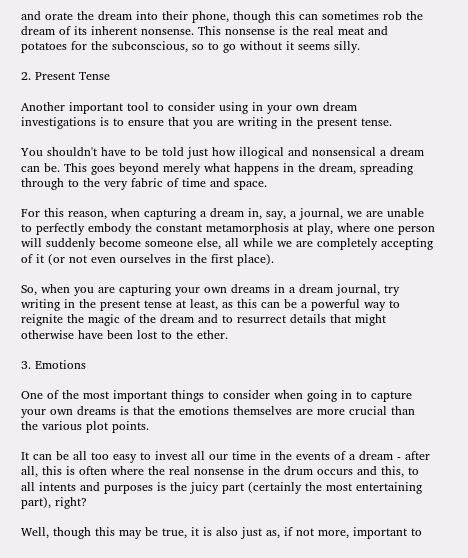and orate the dream into their phone, though this can sometimes rob the dream of its inherent nonsense. This nonsense is the real meat and potatoes for the subconscious, so to go without it seems silly.

2. Present Tense

Another important tool to consider using in your own dream investigations is to ensure that you are writing in the present tense.

You shouldn't have to be told just how illogical and nonsensical a dream can be. This goes beyond merely what happens in the dream, spreading through to the very fabric of time and space.

For this reason, when capturing a dream in, say, a journal, we are unable to perfectly embody the constant metamorphosis at play, where one person will suddenly become someone else, all while we are completely accepting of it (or not even ourselves in the first place).

So, when you are capturing your own dreams in a dream journal, try writing in the present tense at least, as this can be a powerful way to reignite the magic of the dream and to resurrect details that might otherwise have been lost to the ether.

3. Emotions

One of the most important things to consider when going in to capture your own dreams is that the emotions themselves are more crucial than the various plot points.

It can be all too easy to invest all our time in the events of a dream - after all, this is often where the real nonsense in the drum occurs and this, to all intents and purposes is the juicy part (certainly the most entertaining part), right?

Well, though this may be true, it is also just as, if not more, important to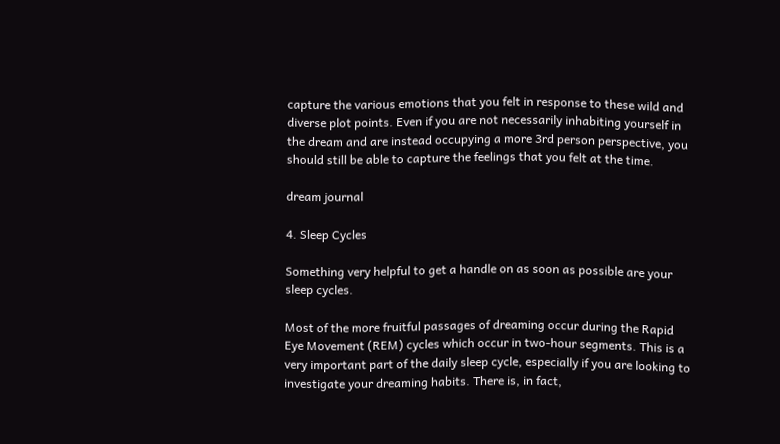capture the various emotions that you felt in response to these wild and diverse plot points. Even if you are not necessarily inhabiting yourself in the dream and are instead occupying a more 3rd person perspective, you should still be able to capture the feelings that you felt at the time.

dream journal

4. Sleep Cycles

Something very helpful to get a handle on as soon as possible are your sleep cycles.

Most of the more fruitful passages of dreaming occur during the Rapid Eye Movement (REM) cycles which occur in two-hour segments. This is a very important part of the daily sleep cycle, especially if you are looking to investigate your dreaming habits. There is, in fact,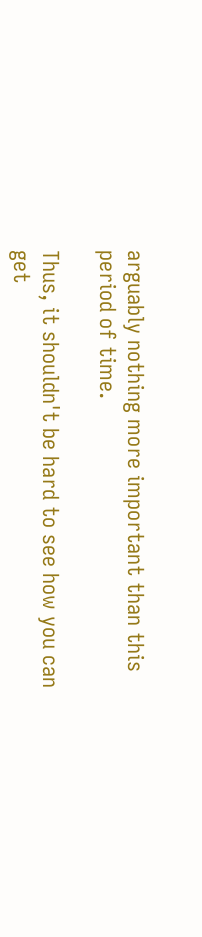arguably nothing more important than this period of time.

Thus, it shouldn't be hard to see how you can get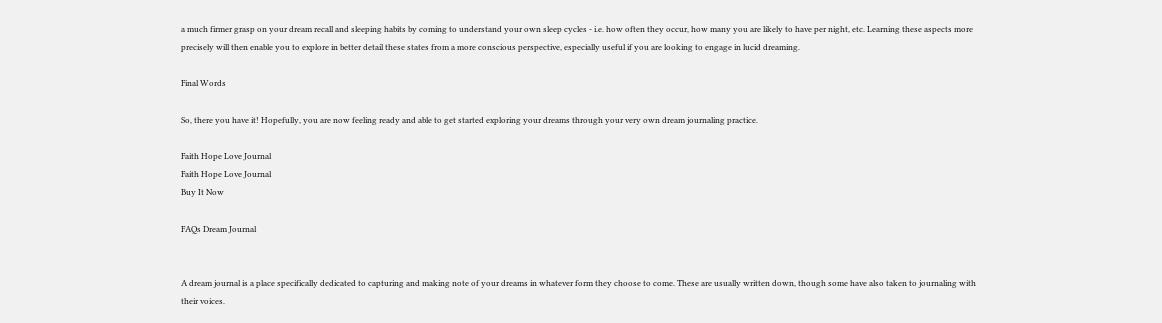a much firmer grasp on your dream recall and sleeping habits by coming to understand your own sleep cycles - i.e. how often they occur, how many you are likely to have per night, etc. Learning these aspects more precisely will then enable you to explore in better detail these states from a more conscious perspective, especially useful if you are looking to engage in lucid dreaming.

Final Words

So, there you have it! Hopefully, you are now feeling ready and able to get started exploring your dreams through your very own dream journaling practice.

Faith Hope Love Journal
Faith Hope Love Journal
Buy It Now

FAQs Dream Journal


A dream journal is a place specifically dedicated to capturing and making note of your dreams in whatever form they choose to come. These are usually written down, though some have also taken to journaling with their voices.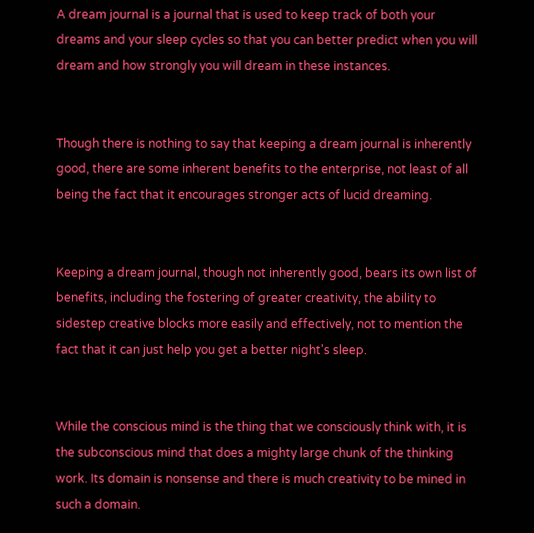A dream journal is a journal that is used to keep track of both your dreams and your sleep cycles so that you can better predict when you will dream and how strongly you will dream in these instances.


Though there is nothing to say that keeping a dream journal is inherently good, there are some inherent benefits to the enterprise, not least of all being the fact that it encourages stronger acts of lucid dreaming.


Keeping a dream journal, though not inherently good, bears its own list of benefits, including the fostering of greater creativity, the ability to sidestep creative blocks more easily and effectively, not to mention the fact that it can just help you get a better night's sleep.


While the conscious mind is the thing that we consciously think with, it is the subconscious mind that does a mighty large chunk of the thinking work. Its domain is nonsense and there is much creativity to be mined in such a domain.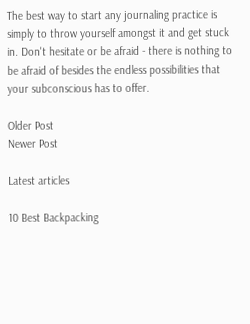The best way to start any journaling practice is simply to throw yourself amongst it and get stuck in. Don't hesitate or be afraid - there is nothing to be afraid of besides the endless possibilities that your subconscious has to offer.

Older Post
Newer Post

Latest articles

10 Best Backpacking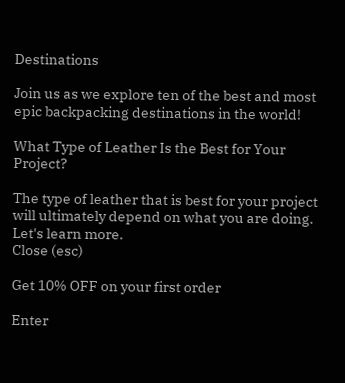Destinations

Join us as we explore ten of the best and most epic backpacking destinations in the world!

What Type of Leather Is the Best for Your Project?

The type of leather that is best for your project will ultimately depend on what you are doing. Let's learn more.
Close (esc)

Get 10% OFF on your first order

Enter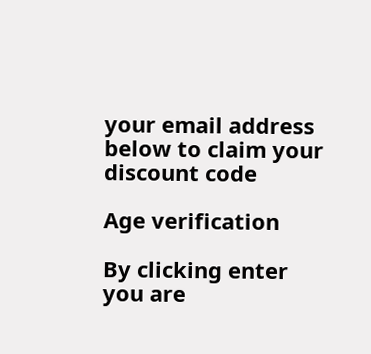your email address below to claim your discount code

Age verification

By clicking enter you are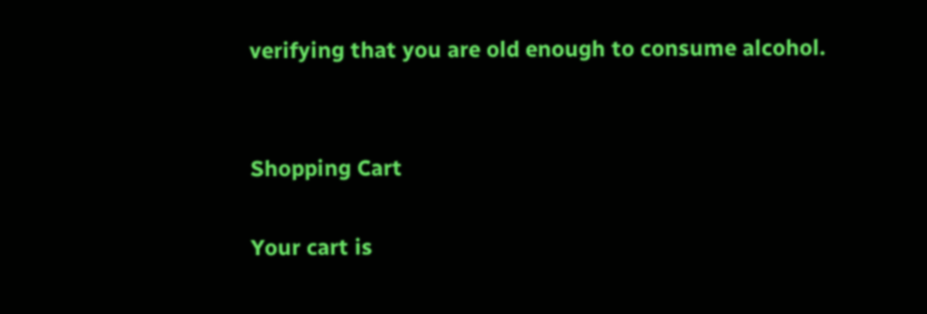verifying that you are old enough to consume alcohol.


Shopping Cart

Your cart is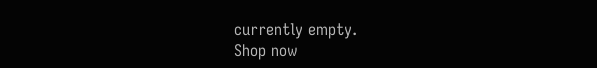currently empty.
Shop now